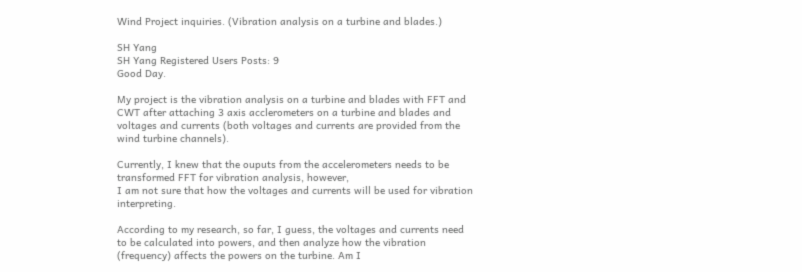Wind Project inquiries. (Vibration analysis on a turbine and blades.)

SH Yang
SH Yang Registered Users Posts: 9
Good Day.

My project is the vibration analysis on a turbine and blades with FFT and CWT after attaching 3 axis acclerometers on a turbine and blades and voltages and currents (both voltages and currents are provided from the wind turbine channels).

Currently, I knew that the ouputs from the accelerometers needs to be transformed FFT for vibration analysis, however,
I am not sure that how the voltages and currents will be used for vibration interpreting.

According to my research, so far, I guess, the voltages and currents need to be calculated into powers, and then analyze how the vibration (frequency) affects the powers on the turbine. Am I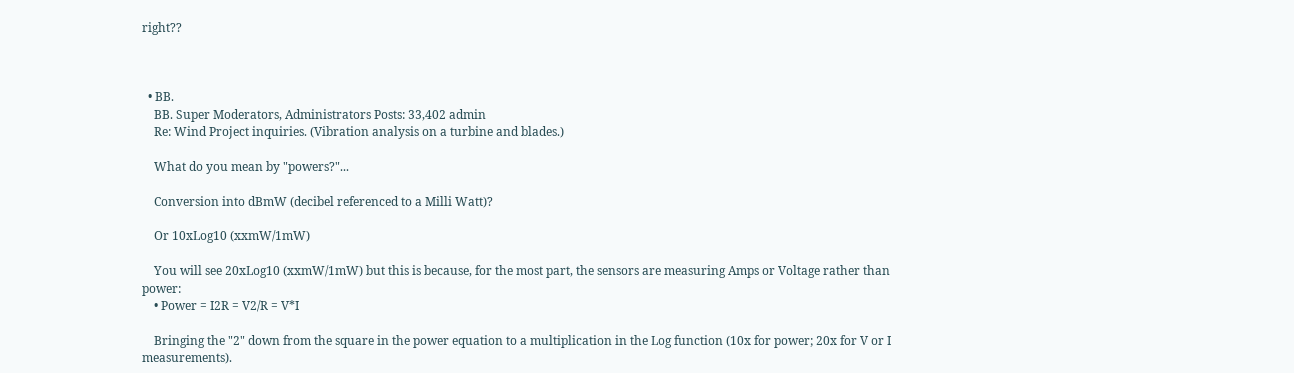right??



  • BB.
    BB. Super Moderators, Administrators Posts: 33,402 admin
    Re: Wind Project inquiries. (Vibration analysis on a turbine and blades.)

    What do you mean by "powers?"...

    Conversion into dBmW (decibel referenced to a Milli Watt)?

    Or 10xLog10 (xxmW/1mW)

    You will see 20xLog10 (xxmW/1mW) but this is because, for the most part, the sensors are measuring Amps or Voltage rather than power:
    • Power = I2R = V2/R = V*I

    Bringing the "2" down from the square in the power equation to a multiplication in the Log function (10x for power; 20x for V or I measurements).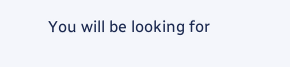You will be looking for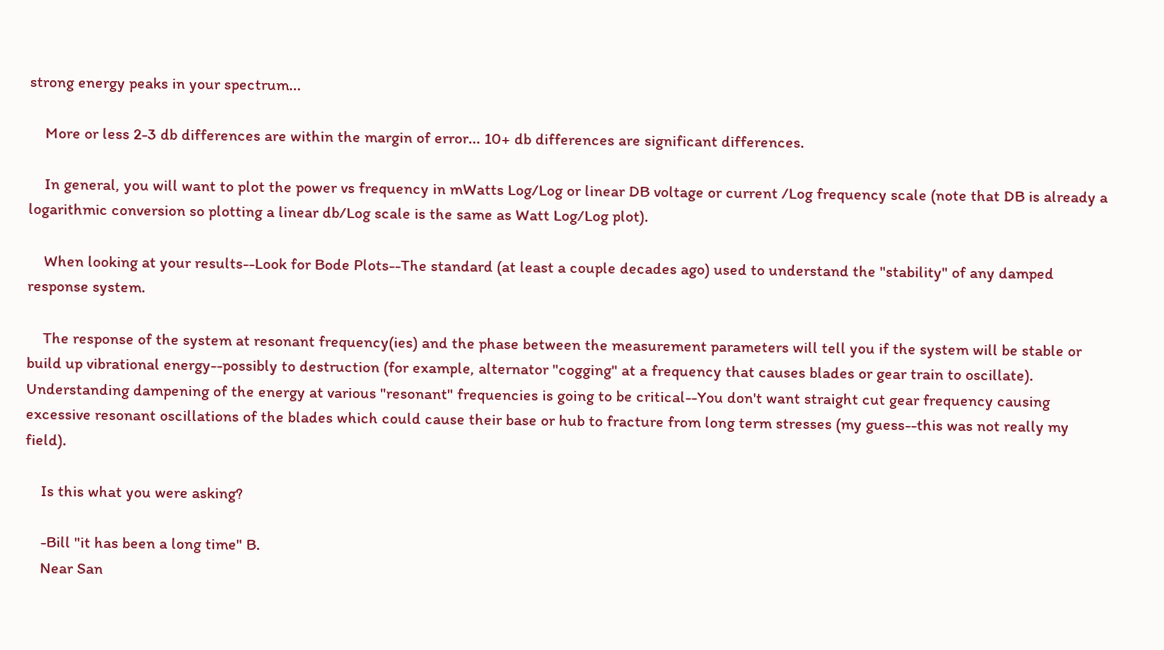strong energy peaks in your spectrum...

    More or less 2-3 db differences are within the margin of error... 10+ db differences are significant differences.

    In general, you will want to plot the power vs frequency in mWatts Log/Log or linear DB voltage or current /Log frequency scale (note that DB is already a logarithmic conversion so plotting a linear db/Log scale is the same as Watt Log/Log plot).

    When looking at your results--Look for Bode Plots--The standard (at least a couple decades ago) used to understand the "stability" of any damped response system.

    The response of the system at resonant frequency(ies) and the phase between the measurement parameters will tell you if the system will be stable or build up vibrational energy--possibly to destruction (for example, alternator "cogging" at a frequency that causes blades or gear train to oscillate). Understanding dampening of the energy at various "resonant" frequencies is going to be critical--You don't want straight cut gear frequency causing excessive resonant oscillations of the blades which could cause their base or hub to fracture from long term stresses (my guess--this was not really my field).

    Is this what you were asking?

    -Bill "it has been a long time" B.
    Near San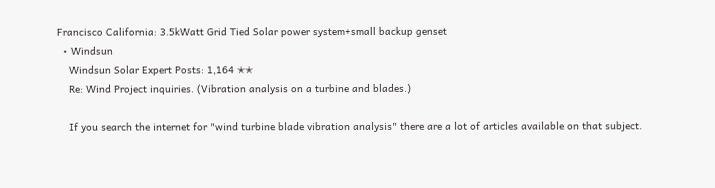Francisco California: 3.5kWatt Grid Tied Solar power system+small backup genset
  • Windsun
    Windsun Solar Expert Posts: 1,164 ✭✭
    Re: Wind Project inquiries. (Vibration analysis on a turbine and blades.)

    If you search the internet for "wind turbine blade vibration analysis" there are a lot of articles available on that subject.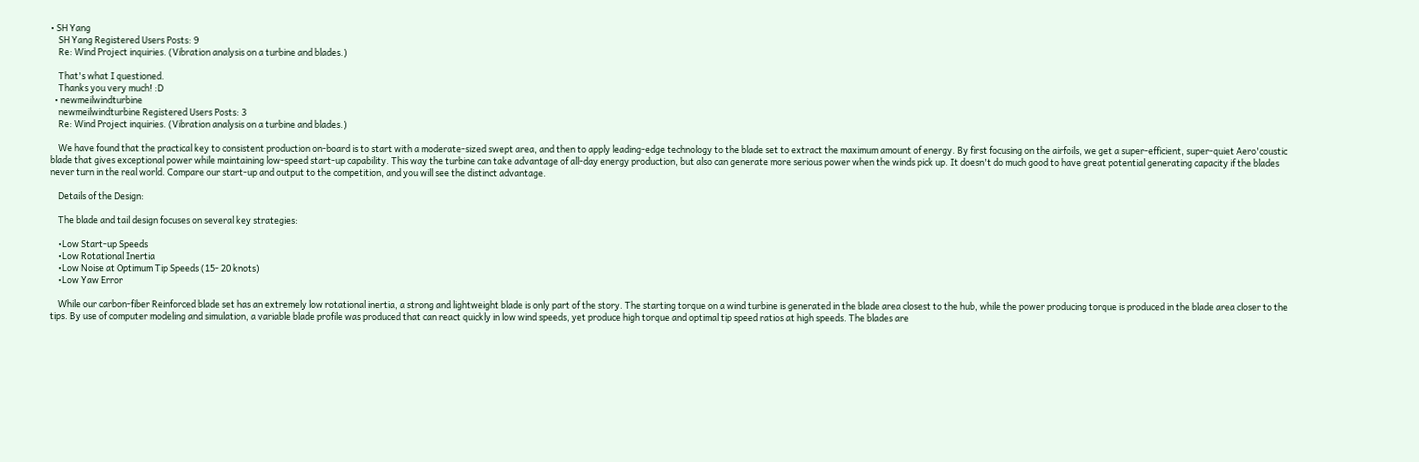• SH Yang
    SH Yang Registered Users Posts: 9
    Re: Wind Project inquiries. (Vibration analysis on a turbine and blades.)

    That's what I questioned.
    Thanks you very much! :D
  • newmeilwindturbine
    newmeilwindturbine Registered Users Posts: 3
    Re: Wind Project inquiries. (Vibration analysis on a turbine and blades.)

    We have found that the practical key to consistent production on-board is to start with a moderate-sized swept area, and then to apply leading-edge technology to the blade set to extract the maximum amount of energy. By first focusing on the airfoils, we get a super-efficient, super-quiet Aero'coustic blade that gives exceptional power while maintaining low-speed start-up capability. This way the turbine can take advantage of all-day energy production, but also can generate more serious power when the winds pick up. It doesn't do much good to have great potential generating capacity if the blades never turn in the real world. Compare our start-up and output to the competition, and you will see the distinct advantage.

    Details of the Design:

    The blade and tail design focuses on several key strategies:

    •Low Start-up Speeds
    •Low Rotational Inertia
    •Low Noise at Optimum Tip Speeds (15- 20 knots)
    •Low Yaw Error

    While our carbon-fiber Reinforced blade set has an extremely low rotational inertia, a strong and lightweight blade is only part of the story. The starting torque on a wind turbine is generated in the blade area closest to the hub, while the power producing torque is produced in the blade area closer to the tips. By use of computer modeling and simulation, a variable blade profile was produced that can react quickly in low wind speeds, yet produce high torque and optimal tip speed ratios at high speeds. The blades are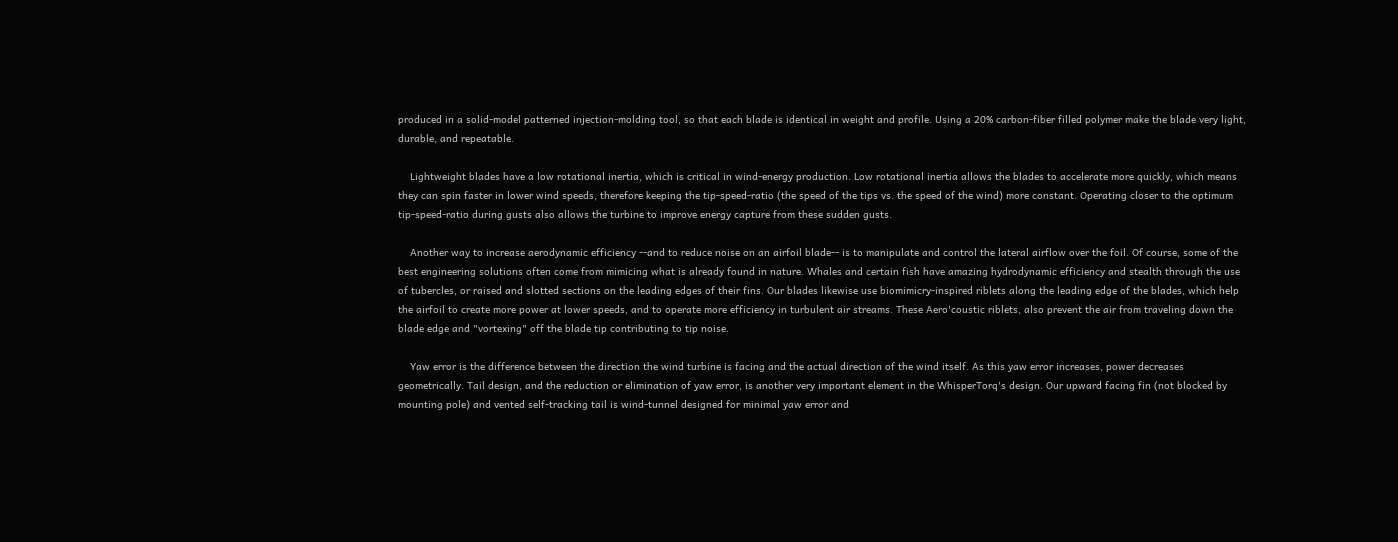produced in a solid-model patterned injection-molding tool, so that each blade is identical in weight and profile. Using a 20% carbon-fiber filled polymer make the blade very light, durable, and repeatable.

    Lightweight blades have a low rotational inertia, which is critical in wind-energy production. Low rotational inertia allows the blades to accelerate more quickly, which means they can spin faster in lower wind speeds, therefore keeping the tip-speed-ratio (the speed of the tips vs. the speed of the wind) more constant. Operating closer to the optimum tip-speed-ratio during gusts also allows the turbine to improve energy capture from these sudden gusts.

    Another way to increase aerodynamic efficiency --and to reduce noise on an airfoil blade-- is to manipulate and control the lateral airflow over the foil. Of course, some of the best engineering solutions often come from mimicing what is already found in nature. Whales and certain fish have amazing hydrodynamic efficiency and stealth through the use of tubercles, or raised and slotted sections on the leading edges of their fins. Our blades likewise use biomimicry-inspired riblets along the leading edge of the blades, which help the airfoil to create more power at lower speeds, and to operate more efficiency in turbulent air streams. These Aero'coustic riblets, also prevent the air from traveling down the blade edge and "vortexing" off the blade tip contributing to tip noise.

    Yaw error is the difference between the direction the wind turbine is facing and the actual direction of the wind itself. As this yaw error increases, power decreases geometrically. Tail design, and the reduction or elimination of yaw error, is another very important element in the WhisperTorq's design. Our upward facing fin (not blocked by mounting pole) and vented self-tracking tail is wind-tunnel designed for minimal yaw error and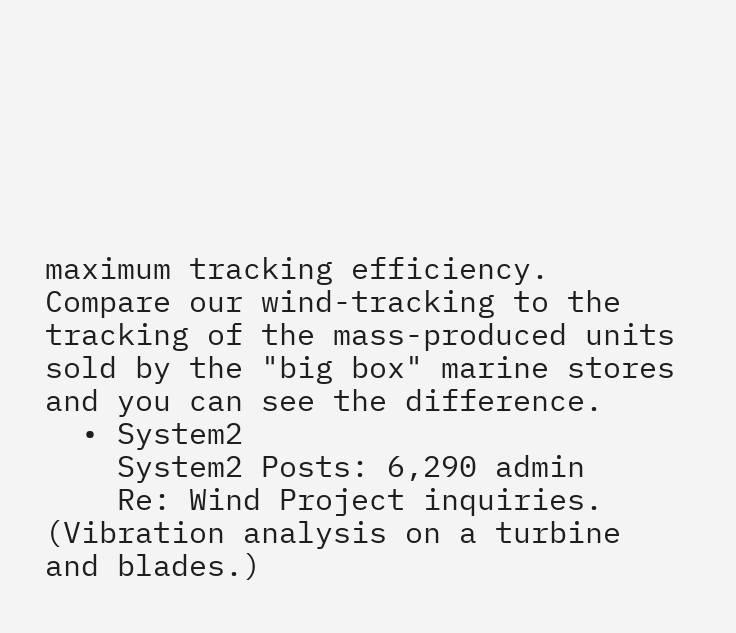maximum tracking efficiency. Compare our wind-tracking to the tracking of the mass-produced units sold by the "big box" marine stores and you can see the difference.
  • System2
    System2 Posts: 6,290 admin
    Re: Wind Project inquiries. (Vibration analysis on a turbine and blades.)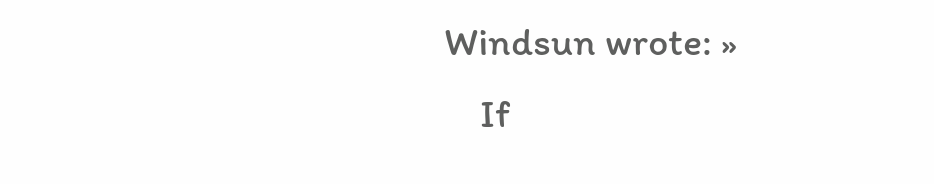Windsun wrote: »
    If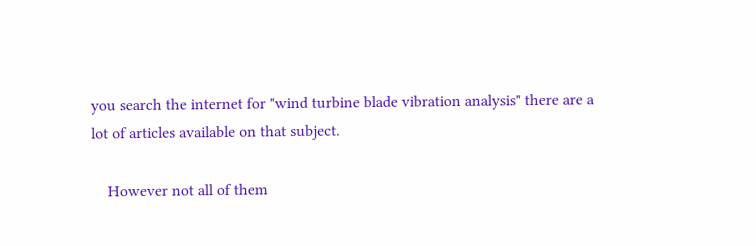you search the internet for "wind turbine blade vibration analysis" there are a lot of articles available on that subject.

    However not all of them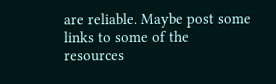are reliable. Maybe post some links to some of the resources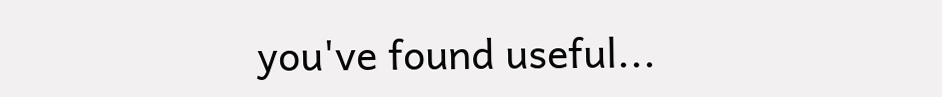you've found useful...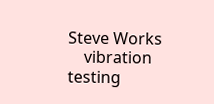Steve Works
    vibration testing